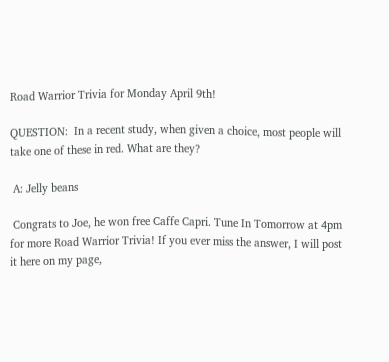Road Warrior Trivia for Monday April 9th!

QUESTION:  In a recent study, when given a choice, most people will take one of these in red. What are they?

 A: Jelly beans

 Congrats to Joe, he won free Caffe Capri. Tune In Tomorrow at 4pm for more Road Warrior Trivia! If you ever miss the answer, I will post it here on my page,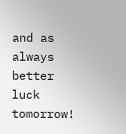and as always better luck tomorrow!